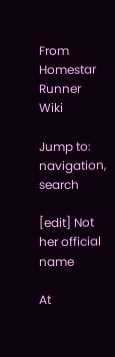From Homestar Runner Wiki

Jump to: navigation, search

[edit] Not her official name

At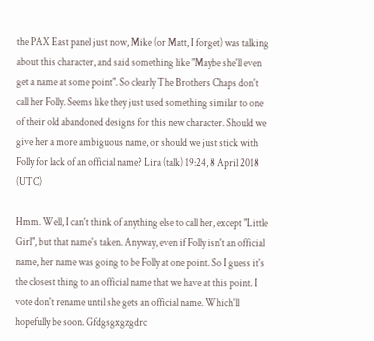the PAX East panel just now, Mike (or Matt, I forget) was talking about this character, and said something like "Maybe she'll even get a name at some point". So clearly The Brothers Chaps don't call her Folly. Seems like they just used something similar to one of their old abandoned designs for this new character. Should we give her a more ambiguous name, or should we just stick with Folly for lack of an official name? Lira (talk) 19:24, 8 April 2018 (UTC)

Hmm. Well, I can't think of anything else to call her, except "Little Girl", but that name's taken. Anyway, even if Folly isn't an official name, her name was going to be Folly at one point. So I guess it's the closest thing to an official name that we have at this point. I vote don't rename until she gets an official name. Which'll hopefully be soon. Gfdgsgxgzgdrc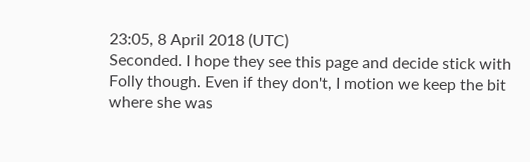23:05, 8 April 2018 (UTC)
Seconded. I hope they see this page and decide stick with Folly though. Even if they don't, I motion we keep the bit where she was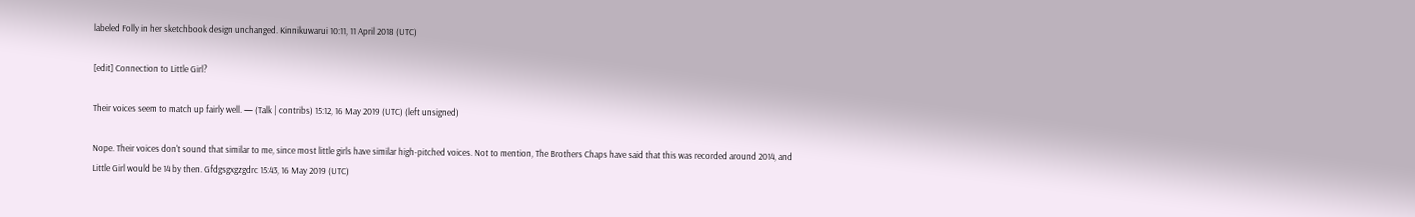labeled Folly in her sketchbook design unchanged. Kinnikuwarui 10:11, 11 April 2018 (UTC)

[edit] Connection to Little Girl?

Their voices seem to match up fairly well. — (Talk | contribs) 15:12, 16 May 2019 (UTC) (left unsigned)

Nope. Their voices don't sound that similar to me, since most little girls have similar high-pitched voices. Not to mention, The Brothers Chaps have said that this was recorded around 2014, and Little Girl would be 14 by then. Gfdgsgxgzgdrc 15:43, 16 May 2019 (UTC)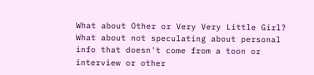What about Other or Very Very Little Girl?
What about not speculating about personal info that doesn't come from a toon or interview or other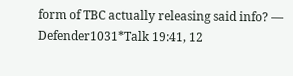form of TBC actually releasing said info? — Defender1031*Talk 19:41, 12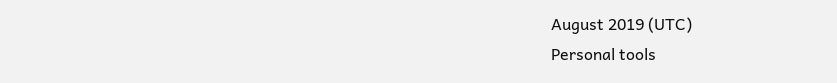August 2019 (UTC)
Personal tools